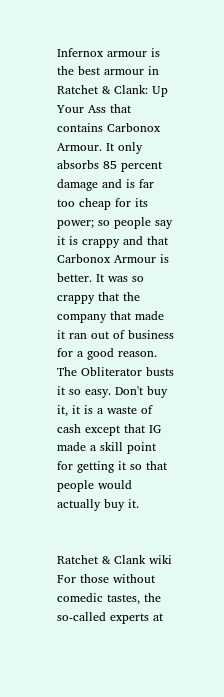Infernox armour is the best armour in Ratchet & Clank: Up Your Ass that contains Carbonox Armour. It only absorbs 85 percent damage and is far too cheap for its power; so people say it is crappy and that Carbonox Armour is better. It was so crappy that the company that made it ran out of business for a good reason. The Obliterator busts it so easy. Don't buy it, it is a waste of cash except that IG made a skill point for getting it so that people would actually buy it.


Ratchet & Clank wiki
For those without comedic tastes, the so-called experts at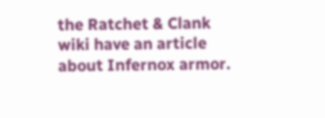the Ratchet & Clank wiki have an article about Infernox armor.